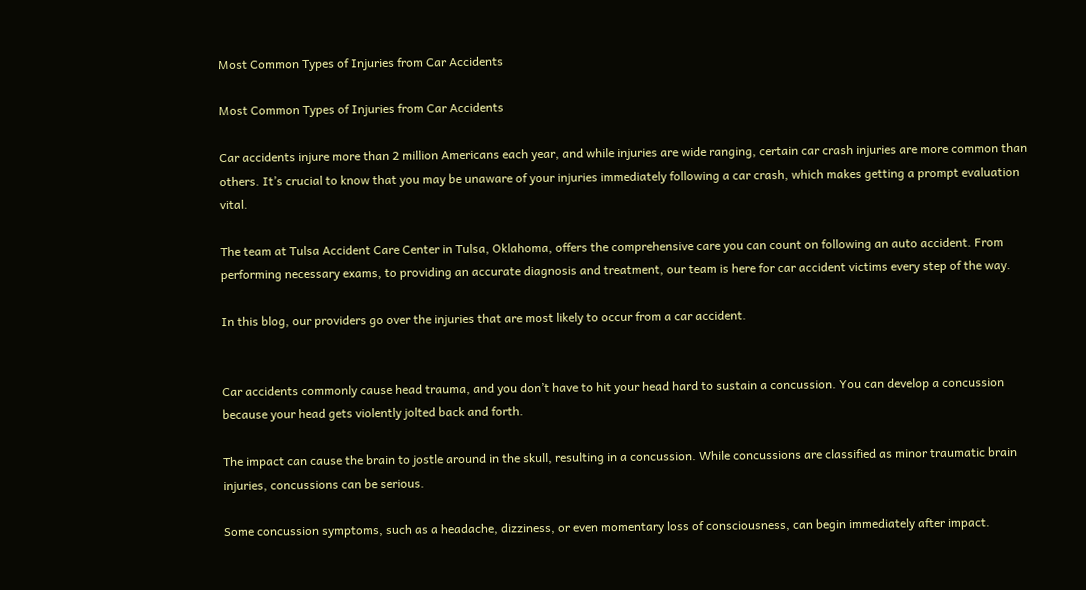Most Common Types of Injuries from Car Accidents

Most Common Types of Injuries from Car Accidents

Car accidents injure more than 2 million Americans each year, and while injuries are wide ranging, certain car crash injuries are more common than others. It’s crucial to know that you may be unaware of your injuries immediately following a car crash, which makes getting a prompt evaluation vital.

The team at Tulsa Accident Care Center in Tulsa, Oklahoma, offers the comprehensive care you can count on following an auto accident. From performing necessary exams, to providing an accurate diagnosis and treatment, our team is here for car accident victims every step of the way.

In this blog, our providers go over the injuries that are most likely to occur from a car accident.


Car accidents commonly cause head trauma, and you don’t have to hit your head hard to sustain a concussion. You can develop a concussion because your head gets violently jolted back and forth.

The impact can cause the brain to jostle around in the skull, resulting in a concussion. While concussions are classified as minor traumatic brain injuries, concussions can be serious.

Some concussion symptoms, such as a headache, dizziness, or even momentary loss of consciousness, can begin immediately after impact.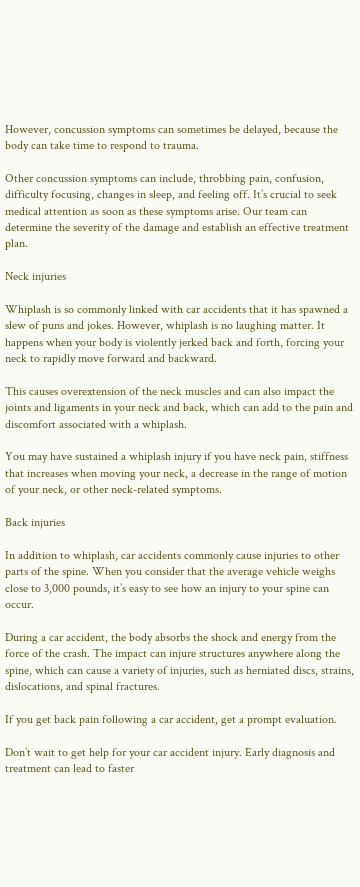However, concussion symptoms can sometimes be delayed, because the body can take time to respond to trauma.

Other concussion symptoms can include, throbbing pain, confusion, difficulty focusing, changes in sleep, and feeling off. It’s crucial to seek medical attention as soon as these symptoms arise. Our team can determine the severity of the damage and establish an effective treatment plan.

Neck injuries

Whiplash is so commonly linked with car accidents that it has spawned a slew of puns and jokes. However, whiplash is no laughing matter. It happens when your body is violently jerked back and forth, forcing your neck to rapidly move forward and backward.

This causes overextension of the neck muscles and can also impact the joints and ligaments in your neck and back, which can add to the pain and discomfort associated with a whiplash.

You may have sustained a whiplash injury if you have neck pain, stiffness that increases when moving your neck, a decrease in the range of motion of your neck, or other neck-related symptoms.

Back injuries

In addition to whiplash, car accidents commonly cause injuries to other parts of the spine. When you consider that the average vehicle weighs close to 3,000 pounds, it’s easy to see how an injury to your spine can occur.

During a car accident, the body absorbs the shock and energy from the force of the crash. The impact can injure structures anywhere along the spine, which can cause a variety of injuries, such as herniated discs, strains, dislocations, and spinal fractures.

If you get back pain following a car accident, get a prompt evaluation.

Don’t wait to get help for your car accident injury. Early diagnosis and treatment can lead to faster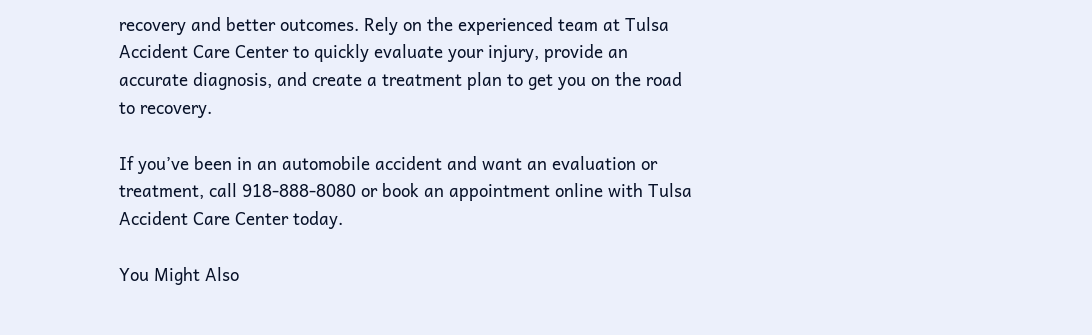recovery and better outcomes. Rely on the experienced team at Tulsa Accident Care Center to quickly evaluate your injury, provide an accurate diagnosis, and create a treatment plan to get you on the road to recovery.

If you’ve been in an automobile accident and want an evaluation or treatment, call 918-888-8080 or book an appointment online with Tulsa Accident Care Center today.

You Might Also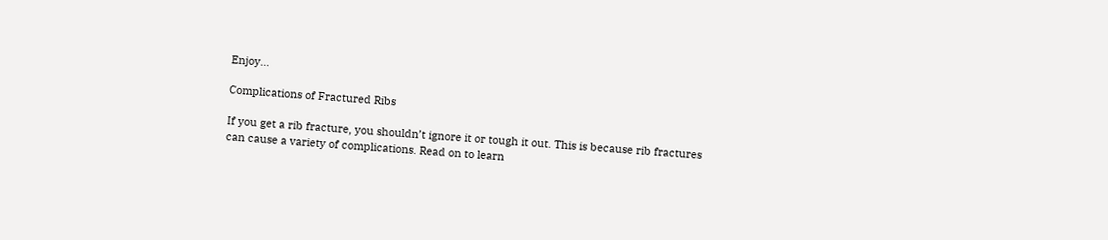Enjoy...

Complications of Fractured Ribs

If you get a rib fracture, you shouldn’t ignore it or tough it out. This is because rib fractures can cause a variety of complications. Read on to learn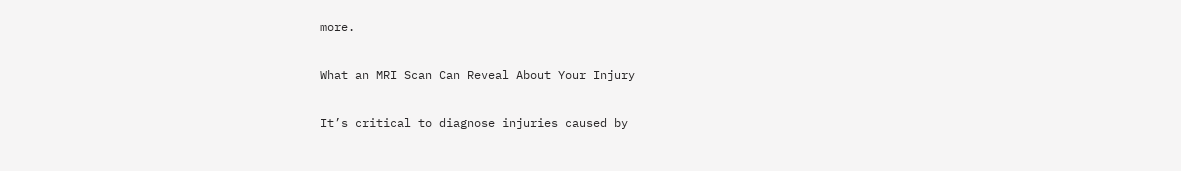more.

What an MRI Scan Can Reveal About Your Injury

It’s critical to diagnose injuries caused by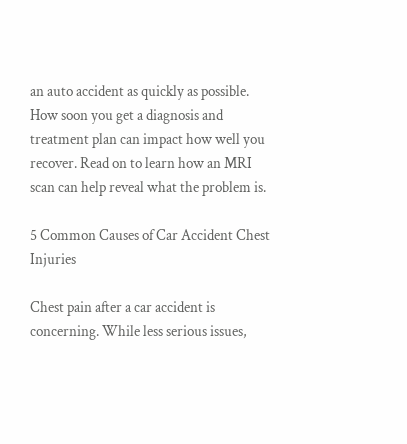an auto accident as quickly as possible. How soon you get a diagnosis and treatment plan can impact how well you recover. Read on to learn how an MRI scan can help reveal what the problem is.

5 Common Causes of Car Accident Chest Injuries

Chest pain after a car accident is concerning. While less serious issues,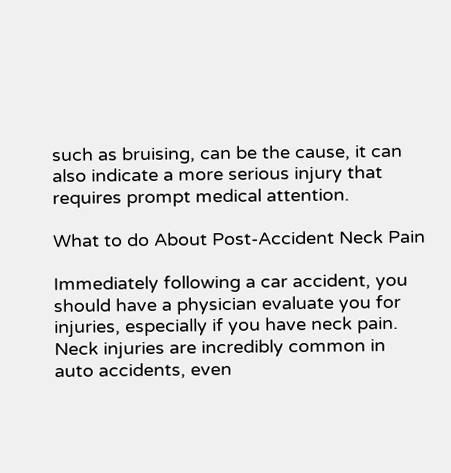such as bruising, can be the cause, it can also indicate a more serious injury that requires prompt medical attention.

What to do About Post-Accident Neck Pain

Immediately following a car accident, you should have a physician evaluate you for injuries, especially if you have neck pain. Neck injuries are incredibly common in auto accidents, even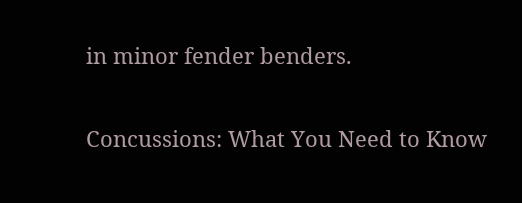in minor fender benders.

Concussions: What You Need to Know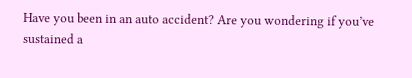Have you been in an auto accident? Are you wondering if you’ve sustained a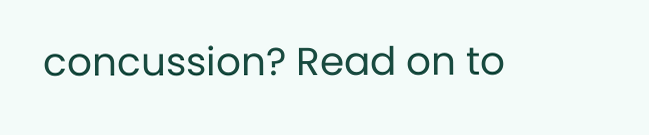concussion? Read on to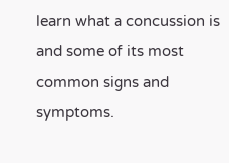learn what a concussion is and some of its most common signs and symptoms.